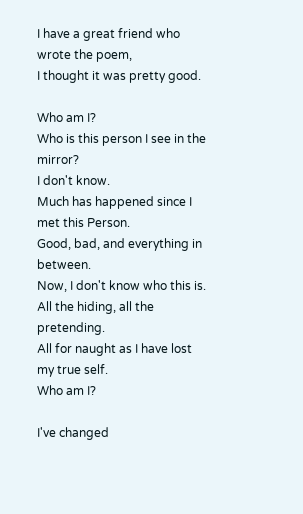I have a great friend who wrote the poem,
I thought it was pretty good.

Who am I?
Who is this person I see in the mirror?
I don't know.
Much has happened since I met this Person.
Good, bad, and everything in between.
Now, I don't know who this is.
All the hiding, all the pretending.
All for naught as I have lost my true self.
Who am I?

I've changed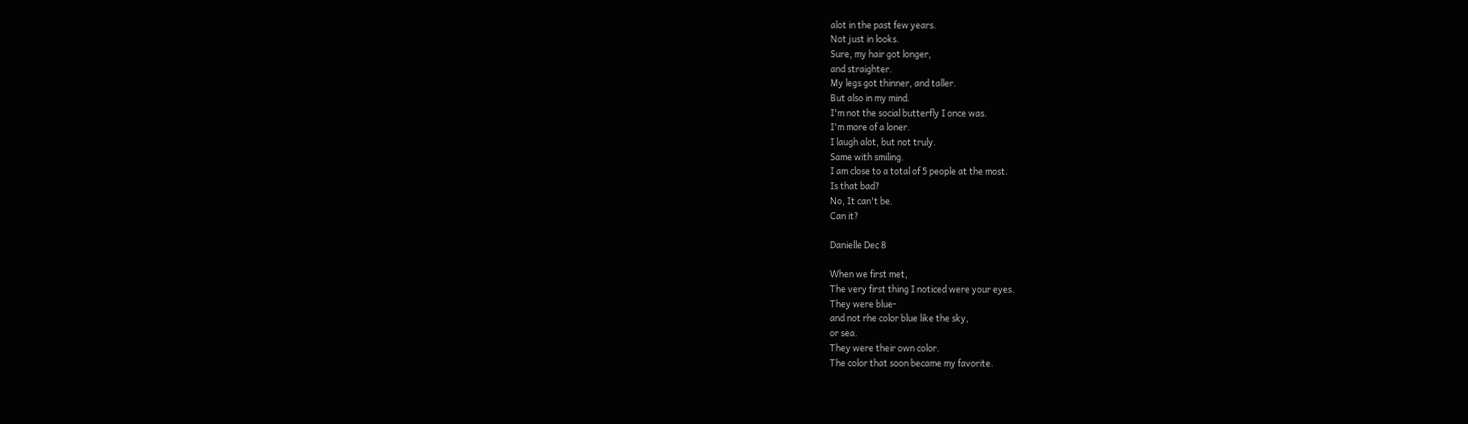alot in the past few years.
Not just in looks.
Sure, my hair got longer,
and straighter.
My legs got thinner, and taller.
But also in my mind.
I'm not the social butterfly I once was.
I'm more of a loner.
I laugh alot, but not truly.
Same with smiling.
I am close to a total of 5 people at the most.
Is that bad?
No, It can't be.
Can it?

Danielle Dec 8

When we first met,
The very first thing I noticed were your eyes.
They were blue-
and not rhe color blue like the sky,
or sea.
They were their own color.
The color that soon became my favorite.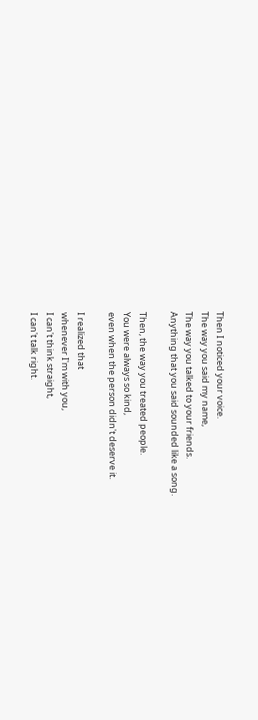Then I noticed your voice.
The way you said my name,
The way you talked to your friends.
Anything that you said sounded like a song.

Then, the way you treated people.
You were always so kind,
even when the person didn't deserve it.

I realized that
whenever I'm with you,
I can't think straight,
I can't talk right.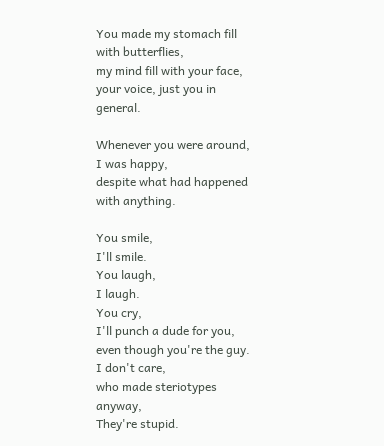You made my stomach fill with butterflies,
my mind fill with your face, your voice, just you in general.

Whenever you were around,
I was happy,
despite what had happened with anything.

You smile,
I'll smile.
You laugh,
I laugh.
You cry,
I'll punch a dude for you,
even though you're the guy.
I don't care,
who made steriotypes anyway,
They're stupid.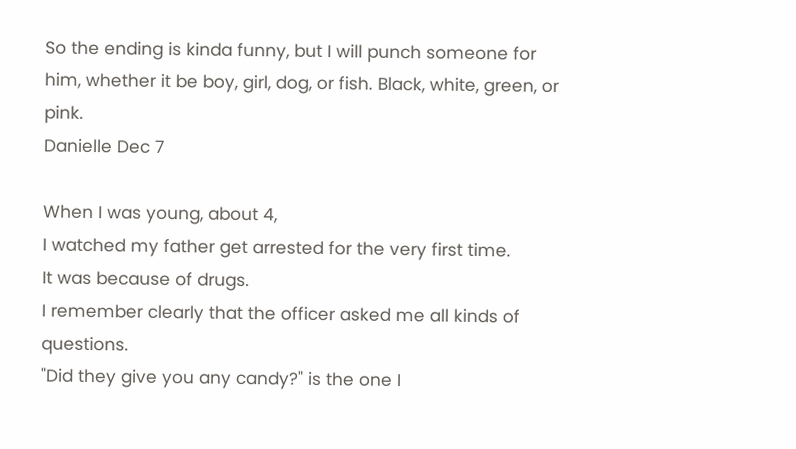So the ending is kinda funny, but I will punch someone for him, whether it be boy, girl, dog, or fish. Black, white, green, or pink.
Danielle Dec 7

When I was young, about 4,
I watched my father get arrested for the very first time.
It was because of drugs.
I remember clearly that the officer asked me all kinds of questions.
"Did they give you any candy?" is the one I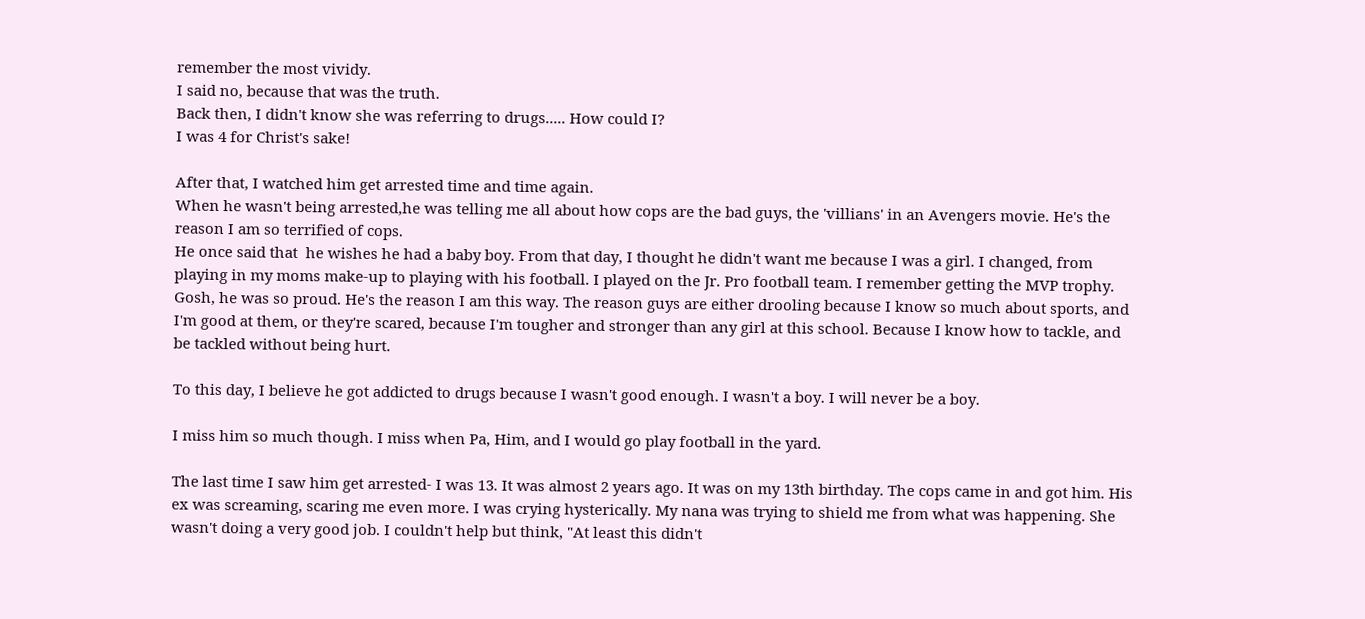remember the most vividy.
I said no, because that was the truth.
Back then, I didn't know she was referring to drugs..... How could I?
I was 4 for Christ's sake!

After that, I watched him get arrested time and time again.
When he wasn't being arrested,he was telling me all about how cops are the bad guys, the 'villians' in an Avengers movie. He's the reason I am so terrified of cops.
He once said that  he wishes he had a baby boy. From that day, I thought he didn't want me because I was a girl. I changed, from playing in my moms make-up to playing with his football. I played on the Jr. Pro football team. I remember getting the MVP trophy. Gosh, he was so proud. He's the reason I am this way. The reason guys are either drooling because I know so much about sports, and I'm good at them, or they're scared, because I'm tougher and stronger than any girl at this school. Because I know how to tackle, and be tackled without being hurt.

To this day, I believe he got addicted to drugs because I wasn't good enough. I wasn't a boy. I will never be a boy.

I miss him so much though. I miss when Pa, Him, and I would go play football in the yard.

The last time I saw him get arrested- I was 13. It was almost 2 years ago. It was on my 13th birthday. The cops came in and got him. His ex was screaming, scaring me even more. I was crying hysterically. My nana was trying to shield me from what was happening. She wasn't doing a very good job. I couldn't help but think, "At least this didn't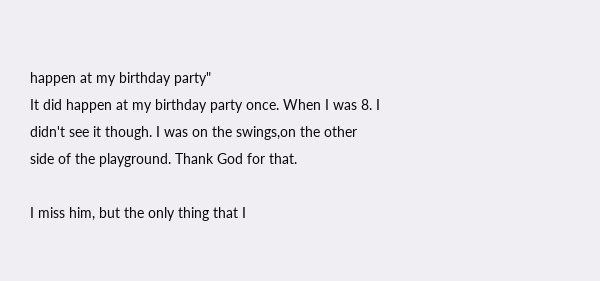happen at my birthday party"
It did happen at my birthday party once. When I was 8. I didn't see it though. I was on the swings,on the other side of the playground. Thank God for that.

I miss him, but the only thing that I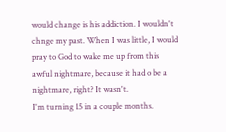would change is his addiction. I wouldn't chnge my past. When I was little, I would pray to God to wake me up from this awful nightmare, because it had o be a nightmare, right? It wasn't.
I'm turning 15 in a couple months.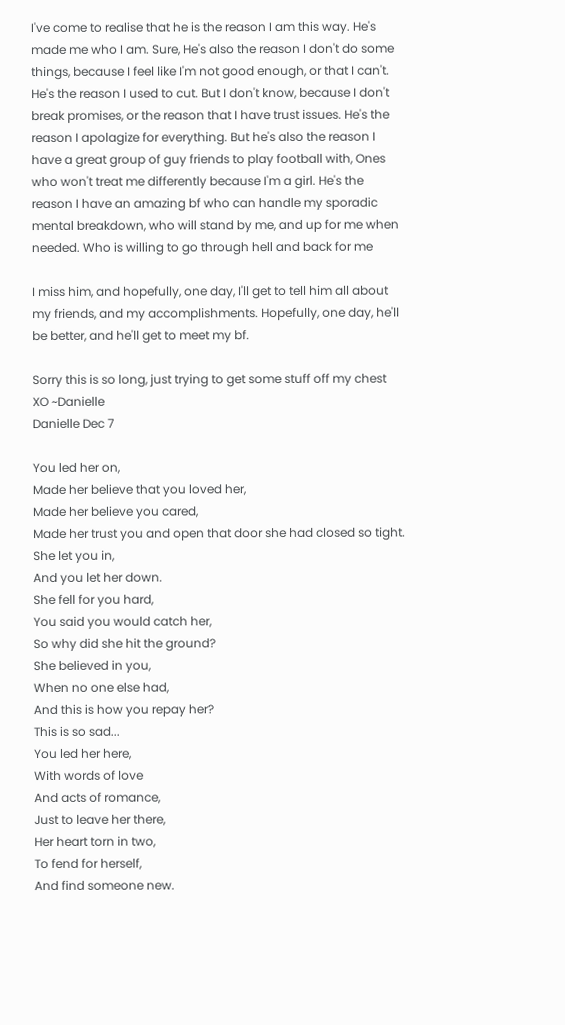I've come to realise that he is the reason I am this way. He's made me who I am. Sure, He's also the reason I don't do some things, because I feel like I'm not good enough, or that I can't. He's the reason I used to cut. But I don't know, because I don't break promises, or the reason that I have trust issues. He's the reason I apolagize for everything. But he's also the reason I have a great group of guy friends to play football with, Ones who won't treat me differently because I'm a girl. He's the reason I have an amazing bf who can handle my sporadic mental breakdown, who will stand by me, and up for me when needed. Who is willing to go through hell and back for me

I miss him, and hopefully, one day, I'll get to tell him all about my friends, and my accomplishments. Hopefully, one day, he'll be better, and he'll get to meet my bf.

Sorry this is so long, just trying to get some stuff off my chest
XO ~Danielle
Danielle Dec 7

You led her on,
Made her believe that you loved her,
Made her believe you cared,
Made her trust you and open that door she had closed so tight.
She let you in,
And you let her down.
She fell for you hard,
You said you would catch her,
So why did she hit the ground?
She believed in you,
When no one else had,
And this is how you repay her?
This is so sad...
You led her here,
With words of love
And acts of romance,
Just to leave her there,
Her heart torn in two,
To fend for herself,
And find someone new.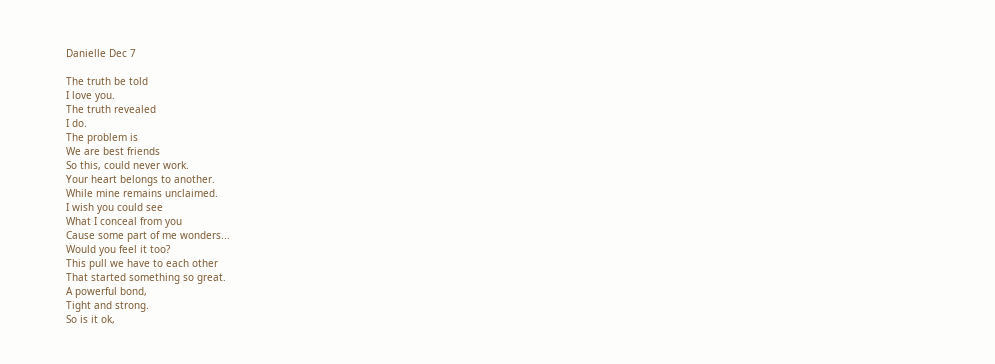Danielle Dec 7

The truth be told
I love you.
The truth revealed
I do.
The problem is
We are best friends
So this, could never work.
Your heart belongs to another.
While mine remains unclaimed.
I wish you could see
What I conceal from you
Cause some part of me wonders...
Would you feel it too?
This pull we have to each other
That started something so great.
A powerful bond,
Tight and strong.
So is it ok,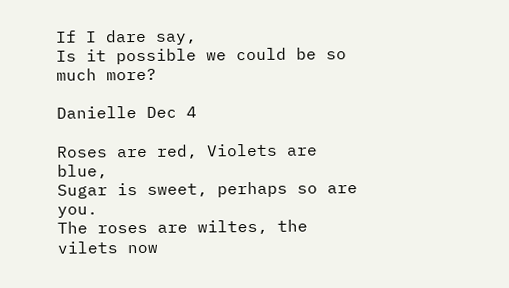If I dare say,
Is it possible we could be so much more?

Danielle Dec 4

Roses are red, Violets are blue,
Sugar is sweet, perhaps so are you.
The roses are wiltes, the vilets now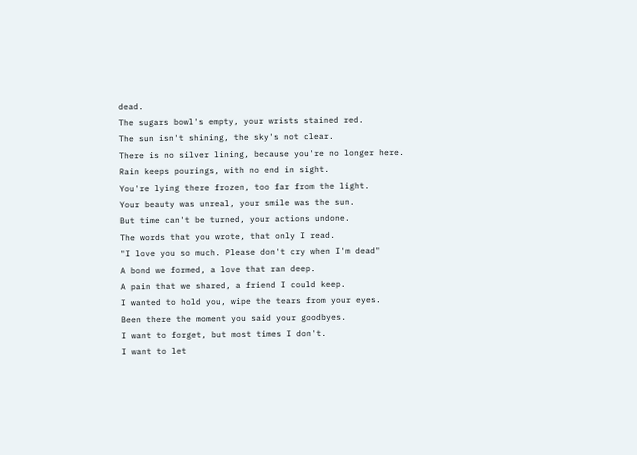dead.
The sugars bowl's empty, your wrists stained red.
The sun isn't shining, the sky's not clear.
There is no silver lining, because you're no longer here.
Rain keeps pourings, with no end in sight.
You're lying there frozen, too far from the light.
Your beauty was unreal, your smile was the sun.
But time can't be turned, your actions undone.
The words that you wrote, that only I read.
"I love you so much. Please don't cry when I'm dead"
A bond we formed, a love that ran deep.
A pain that we shared, a friend I could keep.
I wanted to hold you, wipe the tears from your eyes.
Been there the moment you said your goodbyes.
I want to forget, but most times I don't.
I want to let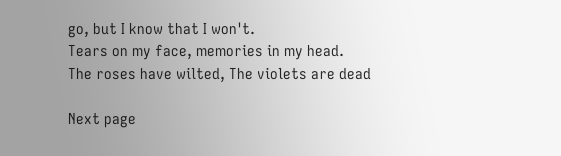go, but I know that I won't.
Tears on my face, memories in my head.
The roses have wilted, The violets are dead

Next page